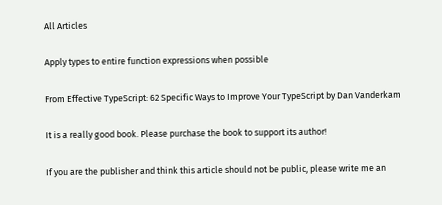All Articles

Apply types to entire function expressions when possible

From Effective TypeScript: 62 Specific Ways to Improve Your TypeScript by Dan Vanderkam

It is a really good book. Please purchase the book to support its author!

If you are the publisher and think this article should not be public, please write me an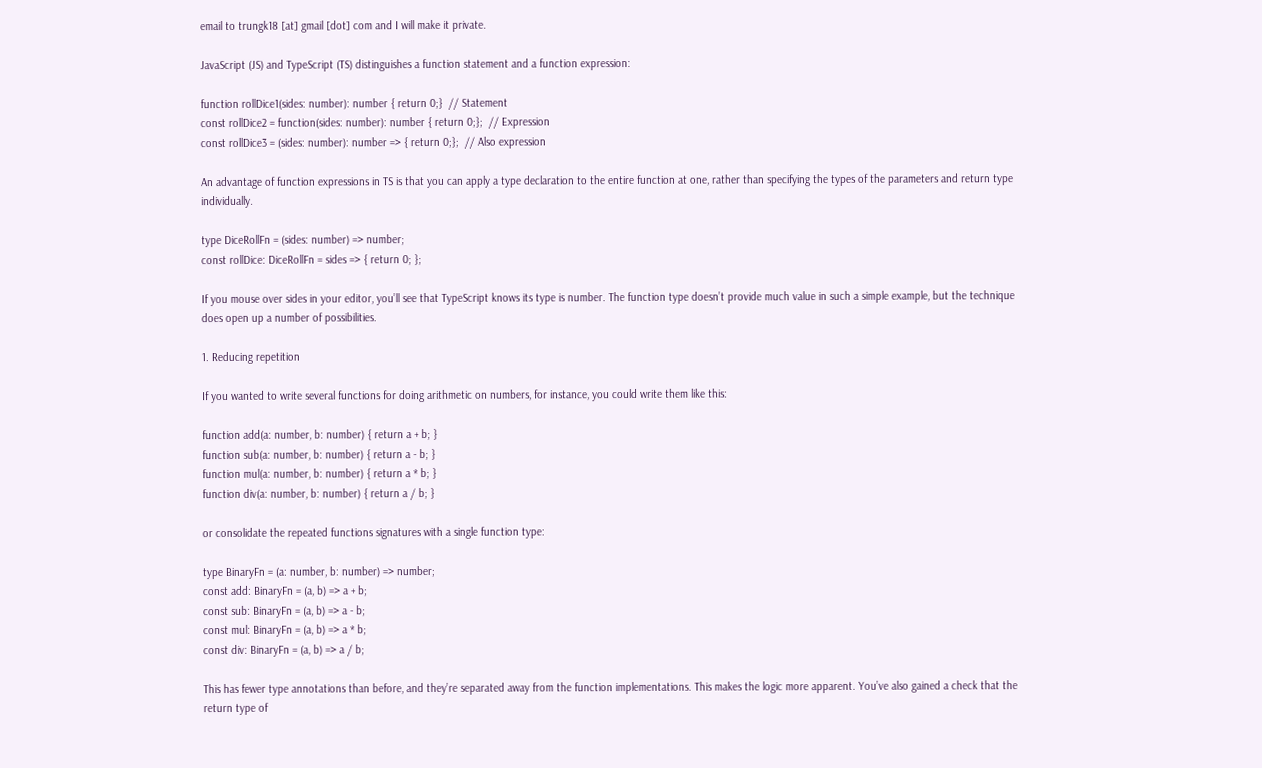email to trungk18 [at] gmail [dot] com and I will make it private.

JavaScript (JS) and TypeScript (TS) distinguishes a function statement and a function expression:

function rollDice1(sides: number): number { return 0;}  // Statement
const rollDice2 = function(sides: number): number { return 0;};  // Expression
const rollDice3 = (sides: number): number => { return 0;};  // Also expression

An advantage of function expressions in TS is that you can apply a type declaration to the entire function at one, rather than specifying the types of the parameters and return type individually.

type DiceRollFn = (sides: number) => number;
const rollDice: DiceRollFn = sides => { return 0; };

If you mouse over sides in your editor, you’ll see that TypeScript knows its type is number. The function type doesn’t provide much value in such a simple example, but the technique does open up a number of possibilities.

1. Reducing repetition

If you wanted to write several functions for doing arithmetic on numbers, for instance, you could write them like this:

function add(a: number, b: number) { return a + b; }
function sub(a: number, b: number) { return a - b; }
function mul(a: number, b: number) { return a * b; }
function div(a: number, b: number) { return a / b; }

or consolidate the repeated functions signatures with a single function type:

type BinaryFn = (a: number, b: number) => number;
const add: BinaryFn = (a, b) => a + b;
const sub: BinaryFn = (a, b) => a - b;
const mul: BinaryFn = (a, b) => a * b;
const div: BinaryFn = (a, b) => a / b;

This has fewer type annotations than before, and they’re separated away from the function implementations. This makes the logic more apparent. You’ve also gained a check that the return type of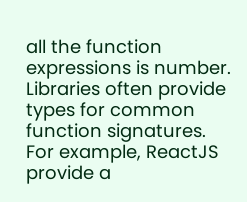all the function expressions is number. Libraries often provide types for common function signatures. For example, ReactJS provide a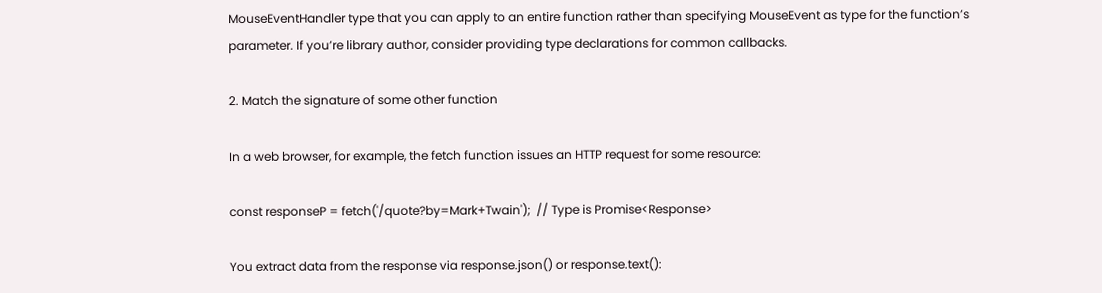MouseEventHandler type that you can apply to an entire function rather than specifying MouseEvent as type for the function’s parameter. If you’re library author, consider providing type declarations for common callbacks.

2. Match the signature of some other function

In a web browser, for example, the fetch function issues an HTTP request for some resource:

const responseP = fetch('/quote?by=Mark+Twain');  // Type is Promise<Response>

You extract data from the response via response.json() or response.text():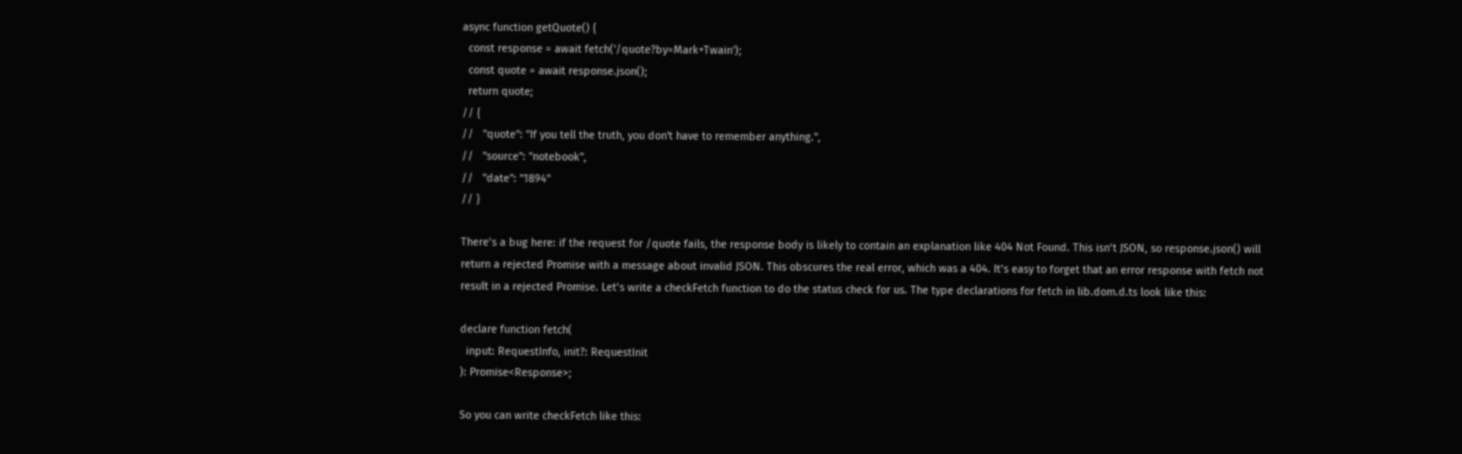async function getQuote() {
  const response = await fetch('/quote?by=Mark+Twain');
  const quote = await response.json();
  return quote;
// {
//   "quote": "If you tell the truth, you don't have to remember anything.",
//   "source": "notebook",
//   "date": "1894"
// }

There’s a bug here: if the request for /quote fails, the response body is likely to contain an explanation like 404 Not Found. This isn’t JSON, so response.json() will return a rejected Promise with a message about invalid JSON. This obscures the real error, which was a 404. It’s easy to forget that an error response with fetch not result in a rejected Promise. Let’s write a checkFetch function to do the status check for us. The type declarations for fetch in lib.dom.d.ts look like this:

declare function fetch(
  input: RequestInfo, init?: RequestInit
): Promise<Response>;

So you can write checkFetch like this: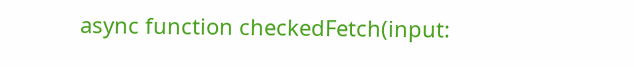async function checkedFetch(input: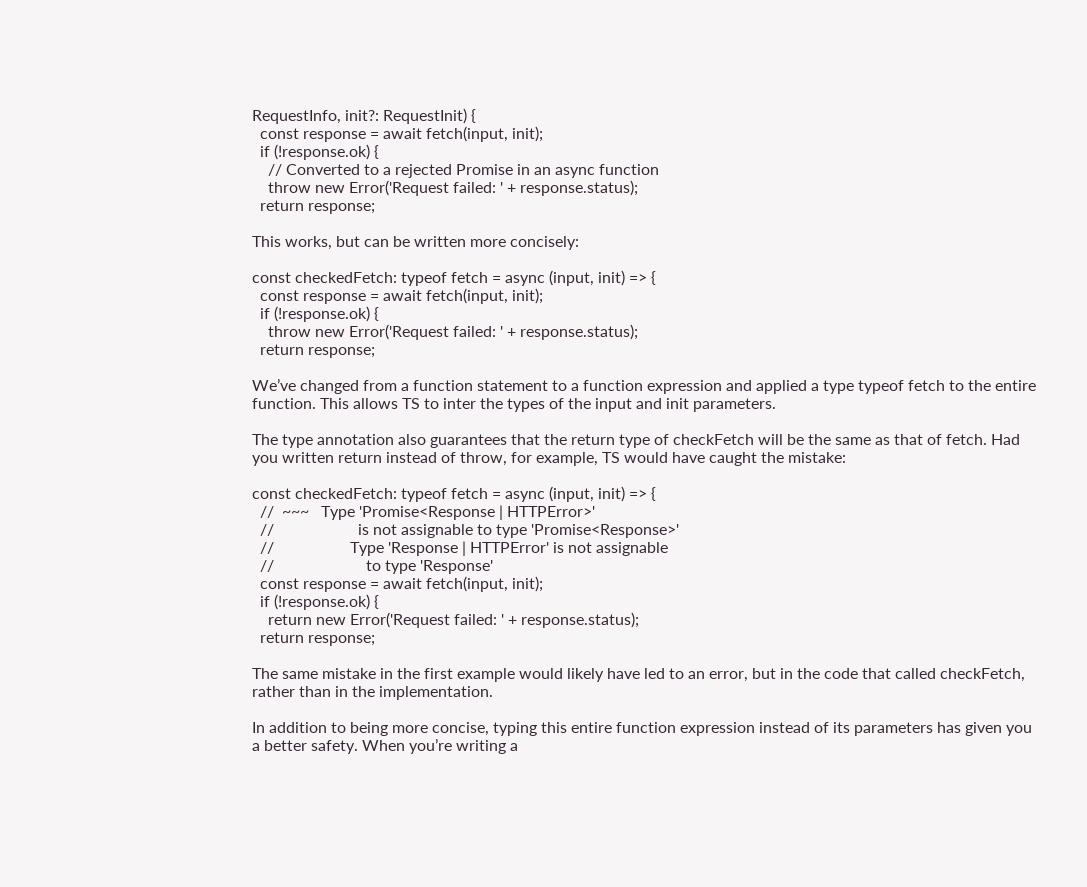RequestInfo, init?: RequestInit) {
  const response = await fetch(input, init);
  if (!response.ok) {
    // Converted to a rejected Promise in an async function
    throw new Error('Request failed: ' + response.status);
  return response;

This works, but can be written more concisely:

const checkedFetch: typeof fetch = async (input, init) => {
  const response = await fetch(input, init);
  if (!response.ok) {
    throw new Error('Request failed: ' + response.status);
  return response;

We’ve changed from a function statement to a function expression and applied a type typeof fetch to the entire function. This allows TS to inter the types of the input and init parameters.

The type annotation also guarantees that the return type of checkFetch will be the same as that of fetch. Had you written return instead of throw, for example, TS would have caught the mistake:

const checkedFetch: typeof fetch = async (input, init) => {
  //  ~~~   Type 'Promise<Response | HTTPError>'
  //                     is not assignable to type 'Promise<Response>'
  //                   Type 'Response | HTTPError' is not assignable
  //                       to type 'Response'
  const response = await fetch(input, init);
  if (!response.ok) {
    return new Error('Request failed: ' + response.status);
  return response;

The same mistake in the first example would likely have led to an error, but in the code that called checkFetch, rather than in the implementation.

In addition to being more concise, typing this entire function expression instead of its parameters has given you a better safety. When you’re writing a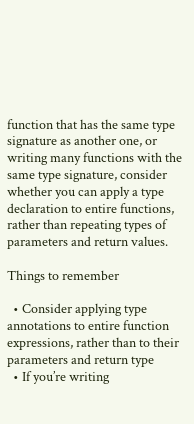function that has the same type signature as another one, or writing many functions with the same type signature, consider whether you can apply a type declaration to entire functions, rather than repeating types of parameters and return values.

Things to remember

  • Consider applying type annotations to entire function expressions, rather than to their parameters and return type
  • If you’re writing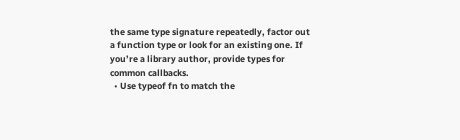the same type signature repeatedly, factor out a function type or look for an existing one. If you’re a library author, provide types for common callbacks.
  • Use typeof fn to match the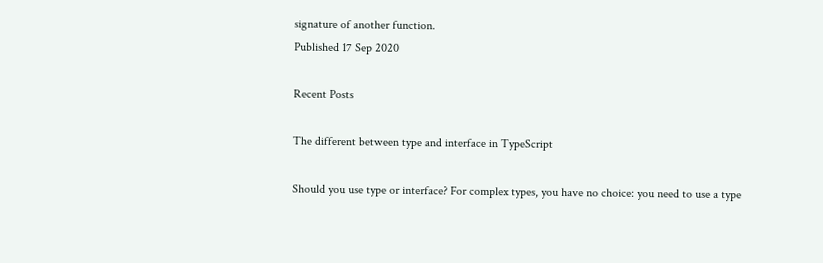signature of another function.
Published 17 Sep 2020

Recent Posts

The different between type and interface in TypeScript

Should you use type or interface? For complex types, you have no choice: you need to use a type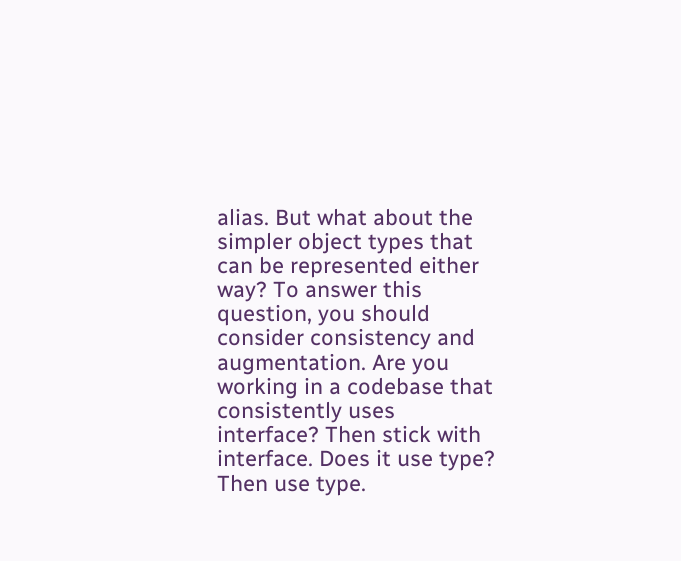alias. But what about the simpler object types that can be represented either way? To answer this question, you should consider consistency and augmentation. Are you working in a codebase that consistently uses interface? Then stick with interface. Does it use type? Then use type.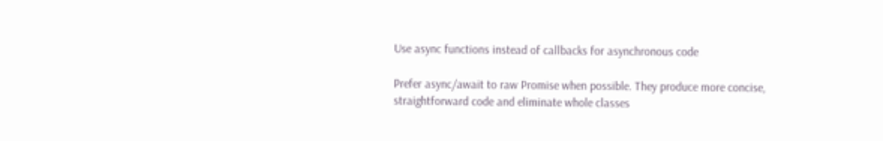Use async functions instead of callbacks for asynchronous code

Prefer async/await to raw Promise when possible. They produce more concise, straightforward code and eliminate whole classes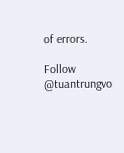of errors.

Follow @tuantrungvo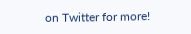on Twitter for more!